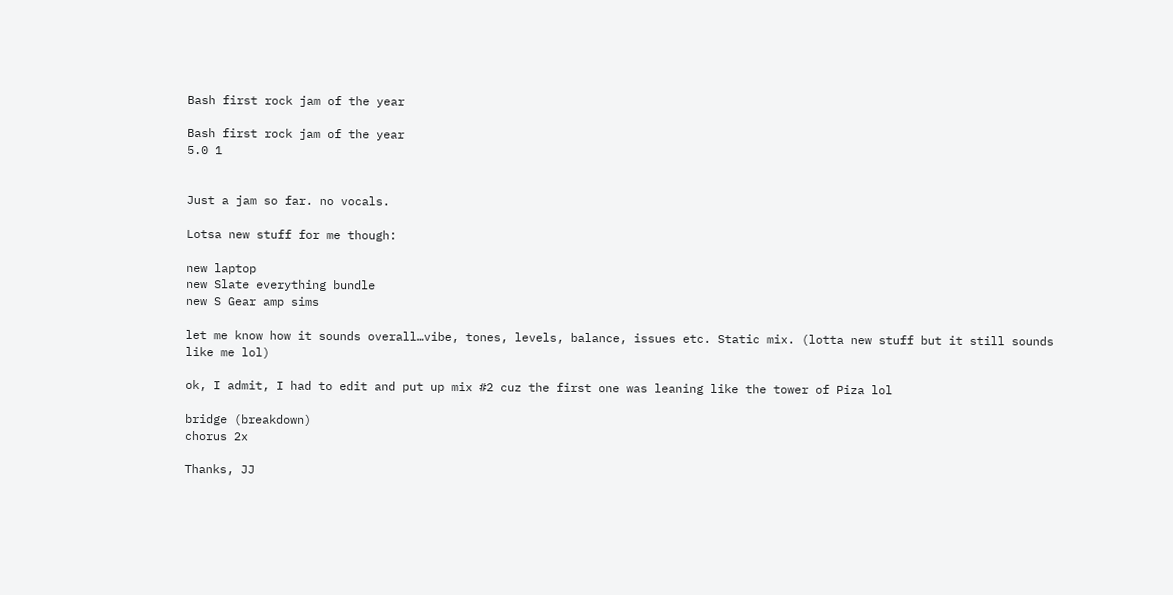Bash first rock jam of the year

Bash first rock jam of the year
5.0 1


Just a jam so far. no vocals.

Lotsa new stuff for me though:

new laptop
new Slate everything bundle
new S Gear amp sims

let me know how it sounds overall…vibe, tones, levels, balance, issues etc. Static mix. (lotta new stuff but it still sounds like me lol)

ok, I admit, I had to edit and put up mix #2 cuz the first one was leaning like the tower of Piza lol

bridge (breakdown)
chorus 2x

Thanks, JJ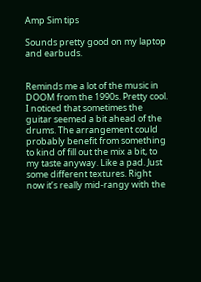Amp Sim tips

Sounds pretty good on my laptop and earbuds.


Reminds me a lot of the music in DOOM from the 1990s. Pretty cool. I noticed that sometimes the guitar seemed a bit ahead of the drums. The arrangement could probably benefit from something to kind of fill out the mix a bit, to my taste anyway. Like a pad. Just some different textures. Right now it’s really mid-rangy with the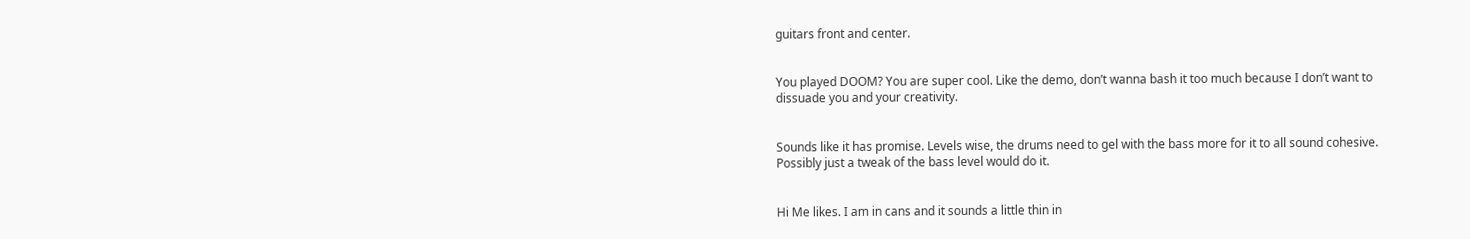guitars front and center.


You played DOOM? You are super cool. Like the demo, don’t wanna bash it too much because I don’t want to dissuade you and your creativity.


Sounds like it has promise. Levels wise, the drums need to gel with the bass more for it to all sound cohesive. Possibly just a tweak of the bass level would do it.


Hi Me likes. I am in cans and it sounds a little thin in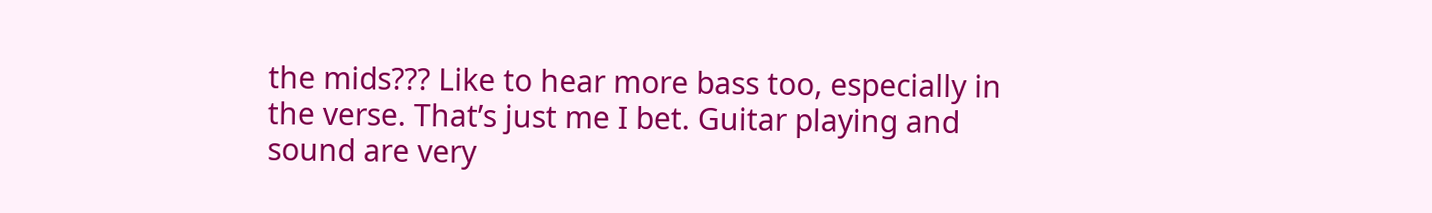the mids??? Like to hear more bass too, especially in the verse. That’s just me I bet. Guitar playing and sound are very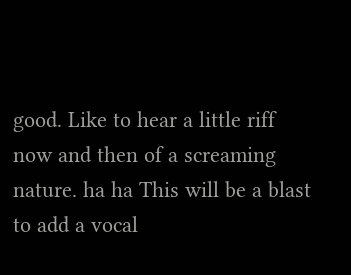good. Like to hear a little riff now and then of a screaming nature. ha ha This will be a blast to add a vocal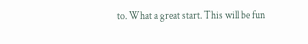to. What a great start. This will be fun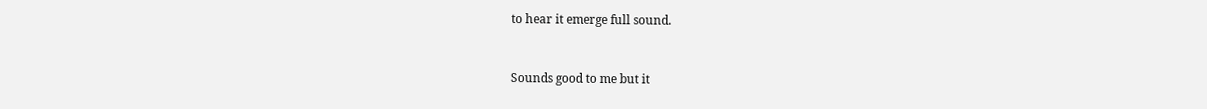to hear it emerge full sound.


Sounds good to me but it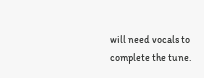will need vocals to complete the tune.